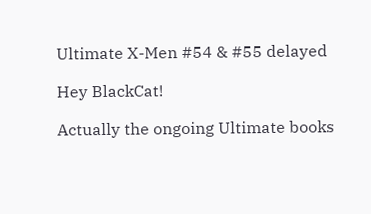Ultimate X-Men #54 & #55 delayed

Hey BlackCat!

Actually the ongoing Ultimate books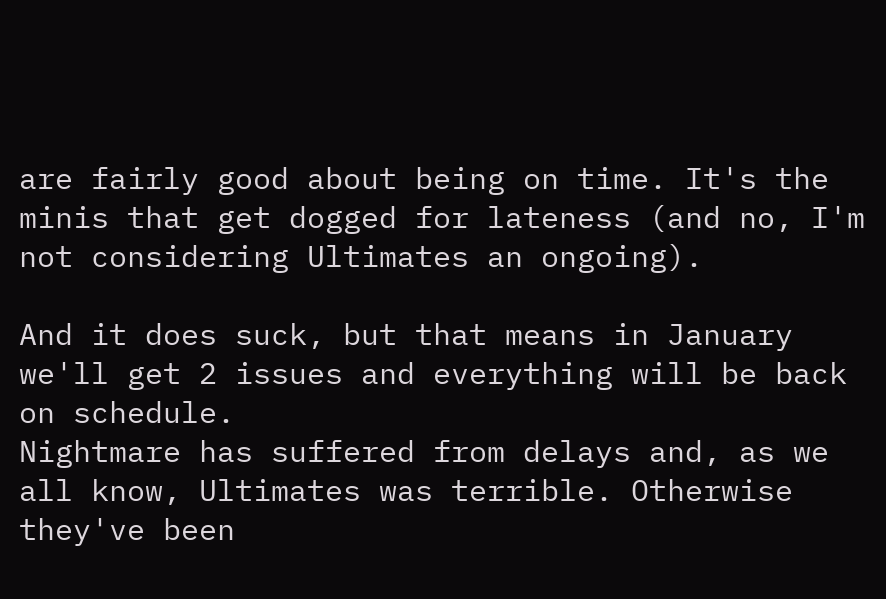are fairly good about being on time. It's the minis that get dogged for lateness (and no, I'm not considering Ultimates an ongoing).

And it does suck, but that means in January we'll get 2 issues and everything will be back on schedule.
Nightmare has suffered from delays and, as we all know, Ultimates was terrible. Otherwise they've been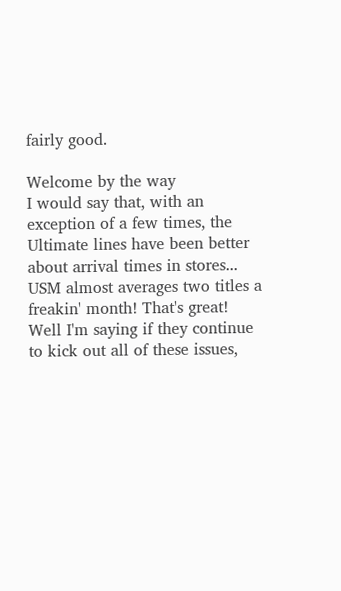fairly good.

Welcome by the way
I would say that, with an exception of a few times, the Ultimate lines have been better about arrival times in stores... USM almost averages two titles a freakin' month! That's great!
Well I'm saying if they continue to kick out all of these issues,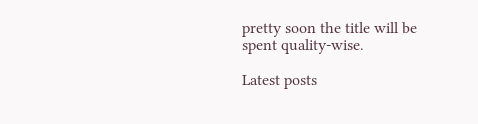pretty soon the title will be spent quality-wise.

Latest posts